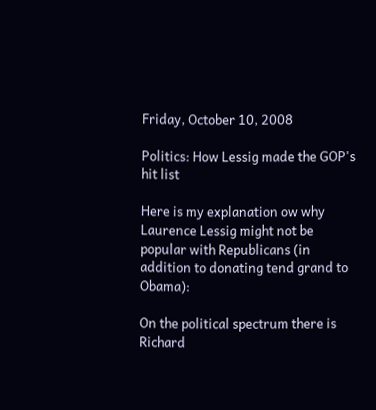Friday, October 10, 2008

Politics: How Lessig made the GOP's hit list

Here is my explanation ow why Laurence Lessig might not be popular with Republicans (in addition to donating tend grand to Obama):

On the political spectrum there is Richard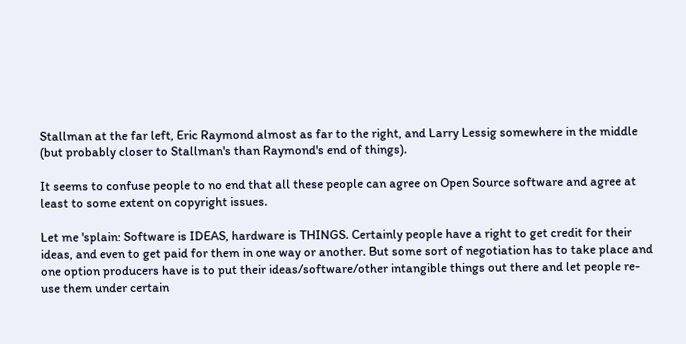Stallman at the far left, Eric Raymond almost as far to the right, and Larry Lessig somewhere in the middle (but probably closer to Stallman's than Raymond's end of things).

It seems to confuse people to no end that all these people can agree on Open Source software and agree at least to some extent on copyright issues.

Let me 'splain: Software is IDEAS, hardware is THINGS. Certainly people have a right to get credit for their ideas, and even to get paid for them in one way or another. But some sort of negotiation has to take place and one option producers have is to put their ideas/software/other intangible things out there and let people re-use them under certain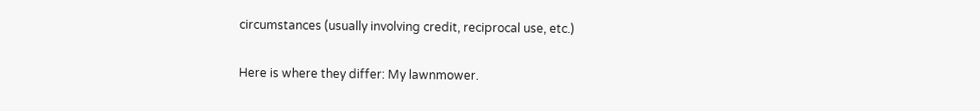circumstances (usually involving credit, reciprocal use, etc.)

Here is where they differ: My lawnmower.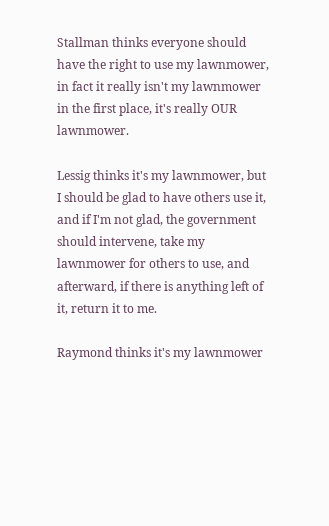Stallman thinks everyone should have the right to use my lawnmower, in fact it really isn't my lawnmower in the first place, it's really OUR lawnmower.

Lessig thinks it's my lawnmower, but I should be glad to have others use it, and if I'm not glad, the government should intervene, take my lawnmower for others to use, and afterward, if there is anything left of it, return it to me.

Raymond thinks it's my lawnmower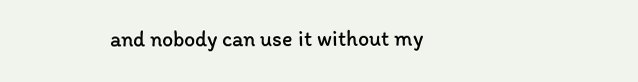and nobody can use it without my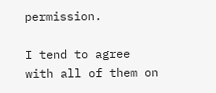permission.

I tend to agree with all of them on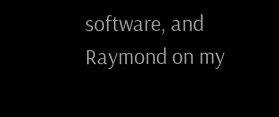software, and Raymond on my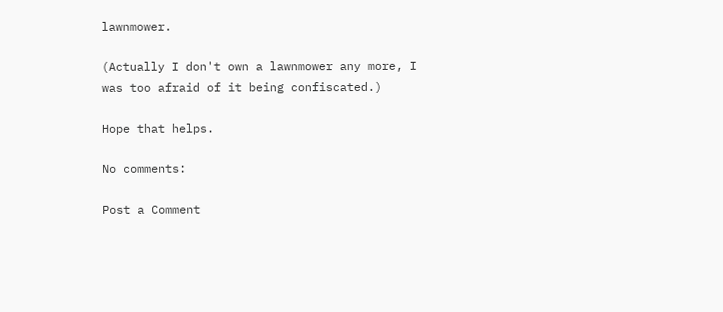lawnmower.

(Actually I don't own a lawnmower any more, I was too afraid of it being confiscated.)

Hope that helps.

No comments:

Post a Comment